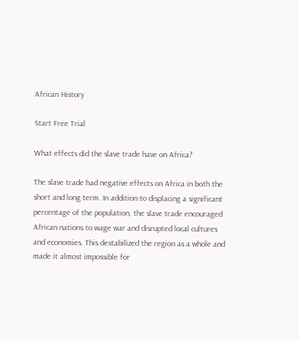African History

Start Free Trial

What effects did the slave trade have on Africa?

The slave trade had negative effects on Africa in both the short and long term. In addition to displacing a significant percentage of the population, the slave trade encouraged African nations to wage war and disrupted local cultures and economies. This destabilized the region as a whole and made it almost impossible for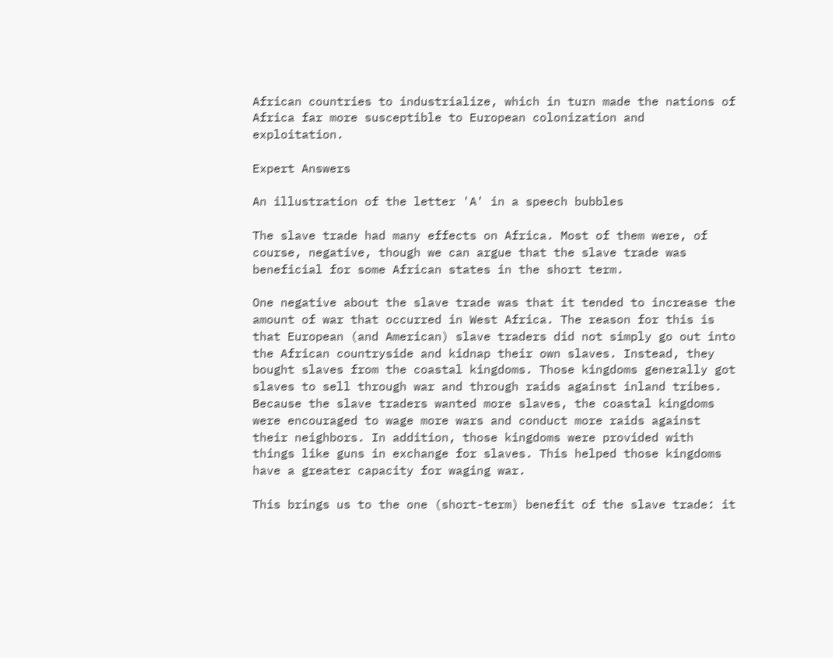African countries to industrialize, which in turn made the nations of Africa far more susceptible to European colonization and exploitation.

Expert Answers

An illustration of the letter 'A' in a speech bubbles

The slave trade had many effects on Africa. Most of them were, of course, negative, though we can argue that the slave trade was beneficial for some African states in the short term.

One negative about the slave trade was that it tended to increase the amount of war that occurred in West Africa. The reason for this is that European (and American) slave traders did not simply go out into the African countryside and kidnap their own slaves. Instead, they bought slaves from the coastal kingdoms. Those kingdoms generally got slaves to sell through war and through raids against inland tribes. Because the slave traders wanted more slaves, the coastal kingdoms were encouraged to wage more wars and conduct more raids against their neighbors. In addition, those kingdoms were provided with things like guns in exchange for slaves. This helped those kingdoms have a greater capacity for waging war.

This brings us to the one (short-term) benefit of the slave trade: it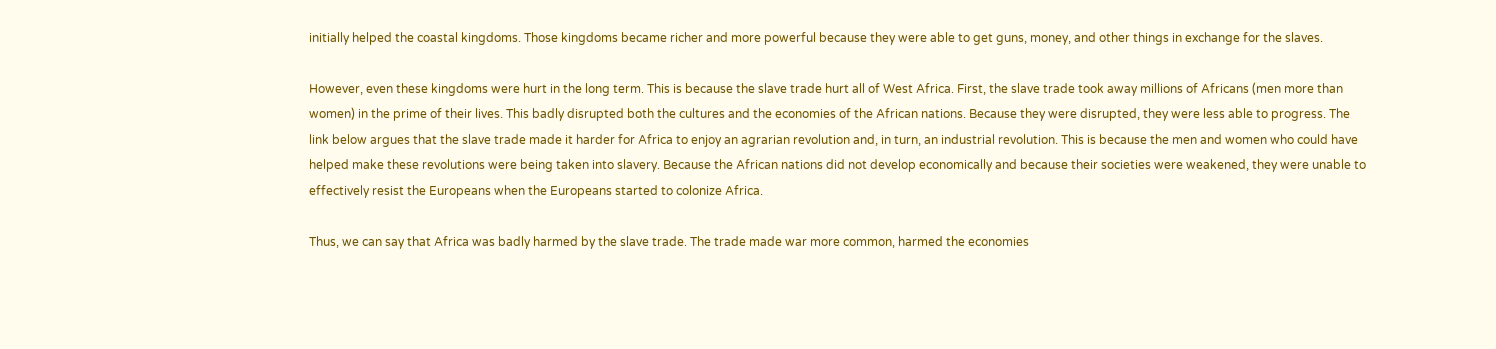initially helped the coastal kingdoms. Those kingdoms became richer and more powerful because they were able to get guns, money, and other things in exchange for the slaves.

However, even these kingdoms were hurt in the long term. This is because the slave trade hurt all of West Africa. First, the slave trade took away millions of Africans (men more than women) in the prime of their lives. This badly disrupted both the cultures and the economies of the African nations. Because they were disrupted, they were less able to progress. The link below argues that the slave trade made it harder for Africa to enjoy an agrarian revolution and, in turn, an industrial revolution. This is because the men and women who could have helped make these revolutions were being taken into slavery. Because the African nations did not develop economically and because their societies were weakened, they were unable to effectively resist the Europeans when the Europeans started to colonize Africa.

Thus, we can say that Africa was badly harmed by the slave trade. The trade made war more common, harmed the economies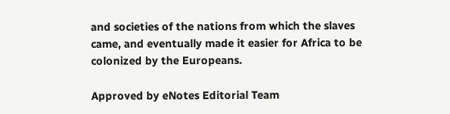and societies of the nations from which the slaves came, and eventually made it easier for Africa to be colonized by the Europeans.

Approved by eNotes Editorial Team